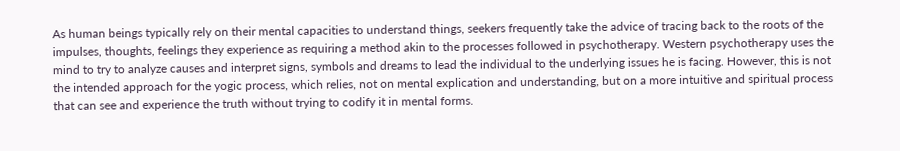As human beings typically rely on their mental capacities to understand things, seekers frequently take the advice of tracing back to the roots of the impulses, thoughts, feelings they experience as requiring a method akin to the processes followed in psychotherapy. Western psychotherapy uses the mind to try to analyze causes and interpret signs, symbols and dreams to lead the individual to the underlying issues he is facing. However, this is not the intended approach for the yogic process, which relies, not on mental explication and understanding, but on a more intuitive and spiritual process that can see and experience the truth without trying to codify it in mental forms.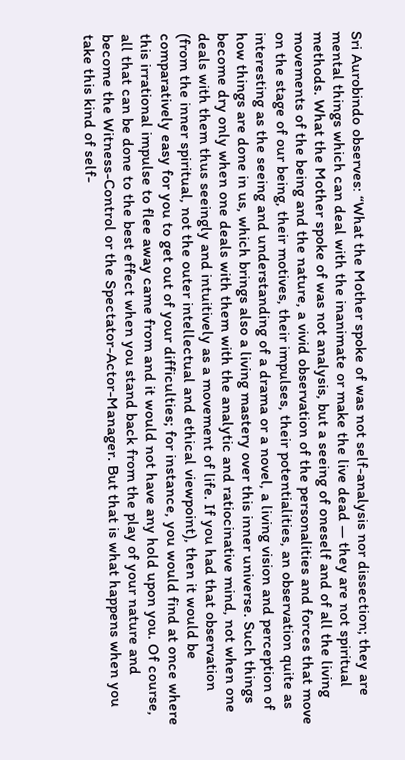Sri Aurobindo observes: “What the Mother spoke of was not self-analysis nor dissection; they are mental things which can deal with the inanimate or make the live dead — they are not spiritual methods. What the Mother spoke of was not analysis, but a seeing of oneself and of all the living movements of the being and the nature, a vivid observation of the personalities and forces that move on the stage of our being, their motives, their impulses, their potentialities, an observation quite as interesting as the seeing and understanding of a drama or a novel, a living vision and perception of how things are done in us, which brings also a living mastery over this inner universe. Such things become dry only when one deals with them with the analytic and ratiocinative mind, not when one deals with them thus seeingly and intuitively as a movement of life. If you had that observation (from the inner spiritual, not the outer intellectual and ethical viewpoint), then it would be comparatively easy for you to get out of your difficulties; for instance, you would find at once where this irrational impulse to flee away came from and it would not have any hold upon you. Of course, all that can be done to the best effect when you stand back from the play of your nature and become the Witness-Control or the Spectator-Actor-Manager. But that is what happens when you take this kind of self-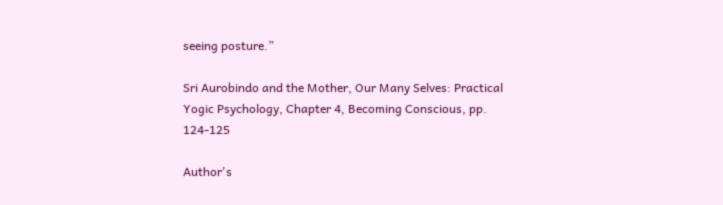seeing posture.”

Sri Aurobindo and the Mother, Our Many Selves: Practical Yogic Psychology, Chapter 4, Becoming Conscious, pp. 124-125

Author's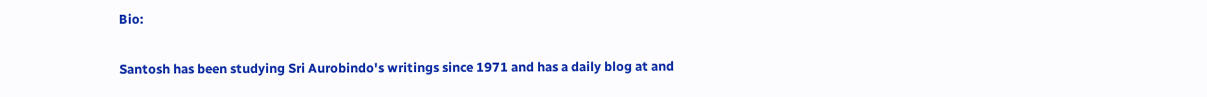Bio:

Santosh has been studying Sri Aurobindo's writings since 1971 and has a daily blog at and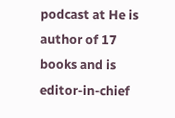podcast at He is author of 17 books and is editor-in-chief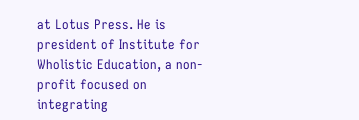at Lotus Press. He is president of Institute for Wholistic Education, a non-profit focused on integrating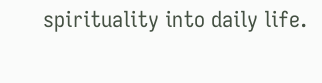spirituality into daily life.